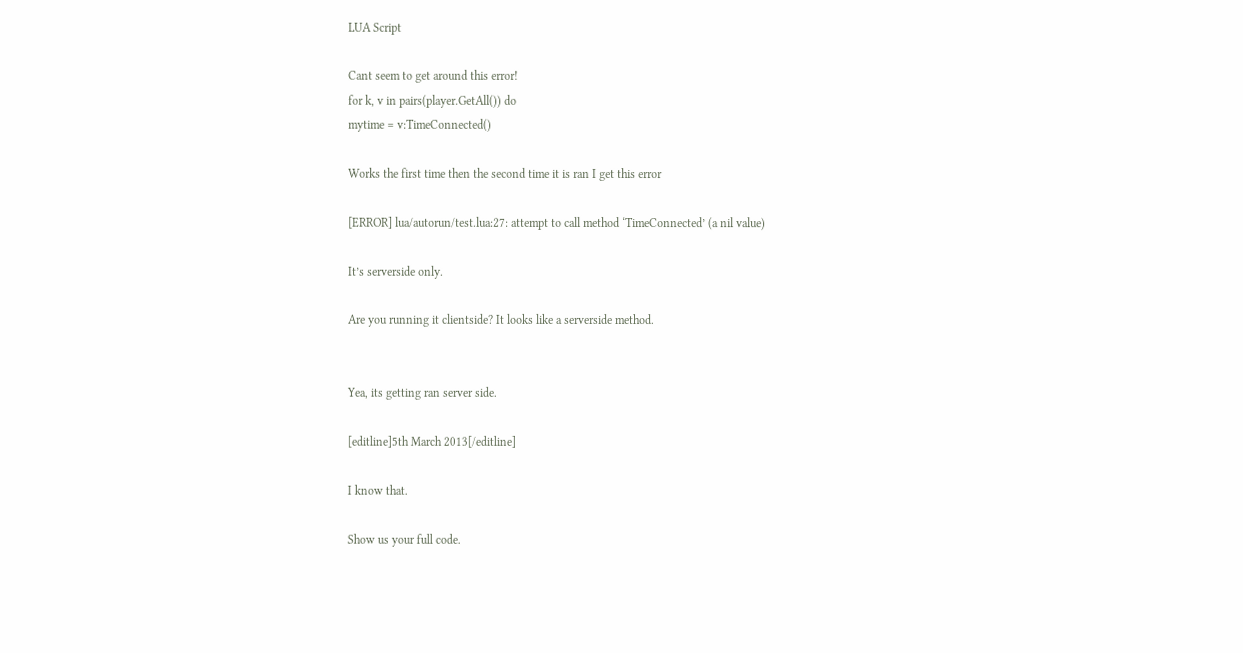LUA Script

Cant seem to get around this error!
for k, v in pairs(player.GetAll()) do
mytime = v:TimeConnected()

Works the first time then the second time it is ran I get this error

[ERROR] lua/autorun/test.lua:27: attempt to call method ‘TimeConnected’ (a nil value)

It’s serverside only.

Are you running it clientside? It looks like a serverside method.


Yea, its getting ran server side.

[editline]5th March 2013[/editline]

I know that.

Show us your full code.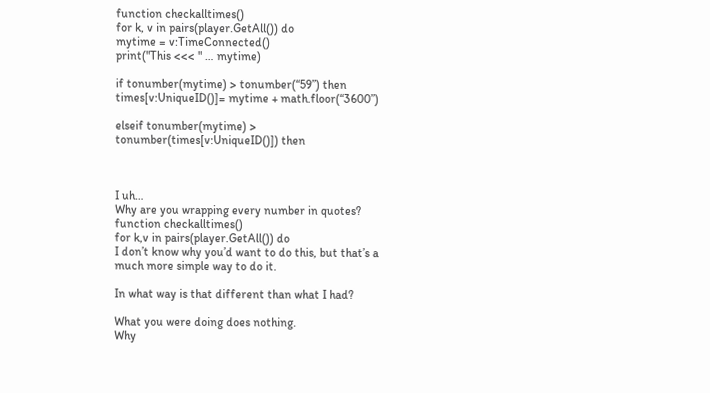function checkalltimes()
for k, v in pairs(player.GetAll()) do
mytime = v:TimeConnected()
print("This <<< " … mytime)

if tonumber(mytime) > tonumber(“59”) then
times[v:UniqueID()]= mytime + math.floor(“3600”)

elseif tonumber(mytime) > tonumber(times[v:UniqueID()]) then



I uh…
Why are you wrapping every number in quotes?
function checkalltimes()
for k,v in pairs(player.GetAll()) do
I don’t know why you’d want to do this, but that’s a much more simple way to do it.

In what way is that different than what I had?

What you were doing does nothing.
Why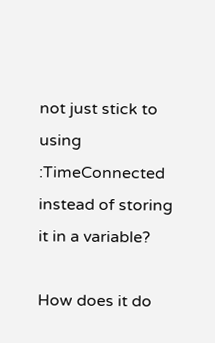not just stick to using :TimeConnected instead of storing it in a variable?

How does it do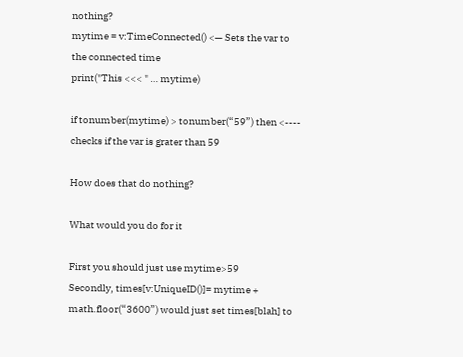nothing?
mytime = v:TimeConnected() <— Sets the var to the connected time
print("This <<< " … mytime)

if tonumber(mytime) > tonumber(“59”) then <---- checks if the var is grater than 59

How does that do nothing?

What would you do for it

First you should just use mytime>59
Secondly, times[v:UniqueID()]= mytime + math.floor(“3600”) would just set times[blah] to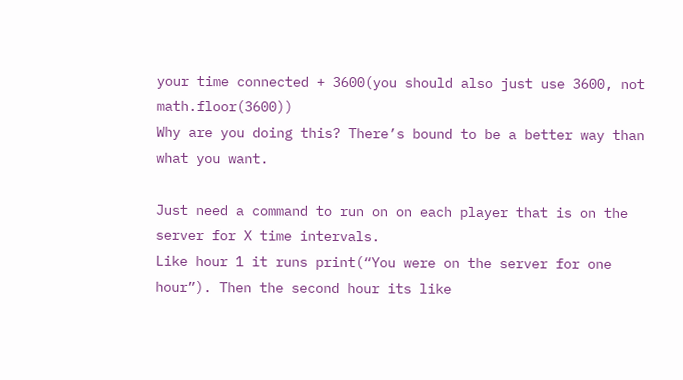your time connected + 3600(you should also just use 3600, not math.floor(3600))
Why are you doing this? There’s bound to be a better way than what you want.

Just need a command to run on on each player that is on the server for X time intervals.
Like hour 1 it runs print(“You were on the server for one hour”). Then the second hour its like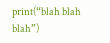print(“blah blah blah”)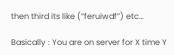then third its like (“feruiwdf”) etc…

Basically : You are on server for X time Y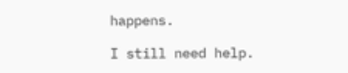happens.

I still need help.